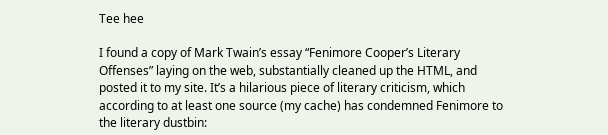Tee hee

I found a copy of Mark Twain’s essay “Fenimore Cooper’s Literary Offenses” laying on the web, substantially cleaned up the HTML, and posted it to my site. It’s a hilarious piece of literary criticism, which according to at least one source (my cache) has condemned Fenimore to the literary dustbin: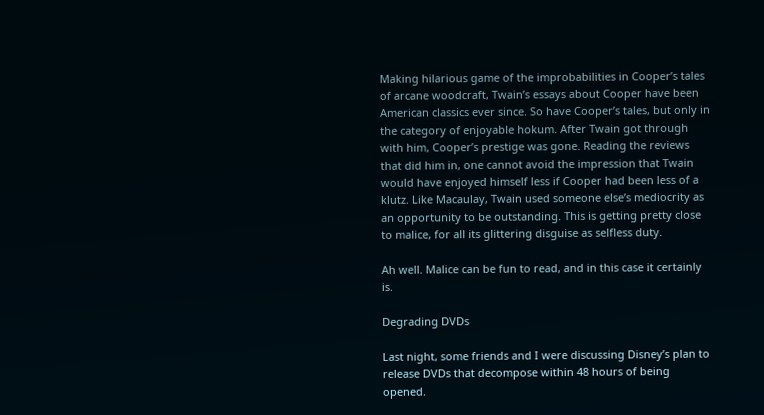Making hilarious game of the improbabilities in Cooper’s tales of arcane woodcraft, Twain’s essays about Cooper have been American classics ever since. So have Cooper’s tales, but only in the category of enjoyable hokum. After Twain got through with him, Cooper’s prestige was gone. Reading the reviews that did him in, one cannot avoid the impression that Twain would have enjoyed himself less if Cooper had been less of a klutz. Like Macaulay, Twain used someone else’s mediocrity as an opportunity to be outstanding. This is getting pretty close to malice, for all its glittering disguise as selfless duty.

Ah well. Malice can be fun to read, and in this case it certainly is.

Degrading DVDs

Last night, some friends and I were discussing Disney’s plan to release DVDs that decompose within 48 hours of being opened.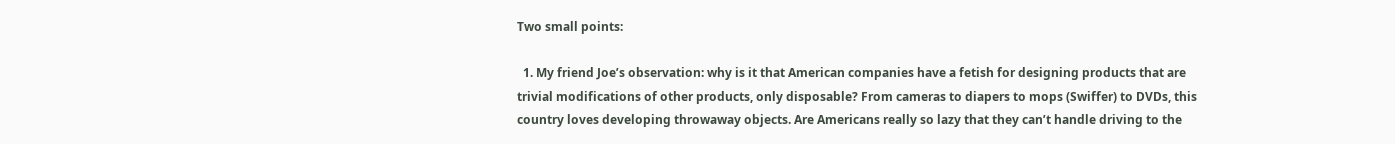Two small points:

  1. My friend Joe’s observation: why is it that American companies have a fetish for designing products that are trivial modifications of other products, only disposable? From cameras to diapers to mops (Swiffer) to DVDs, this country loves developing throwaway objects. Are Americans really so lazy that they can’t handle driving to the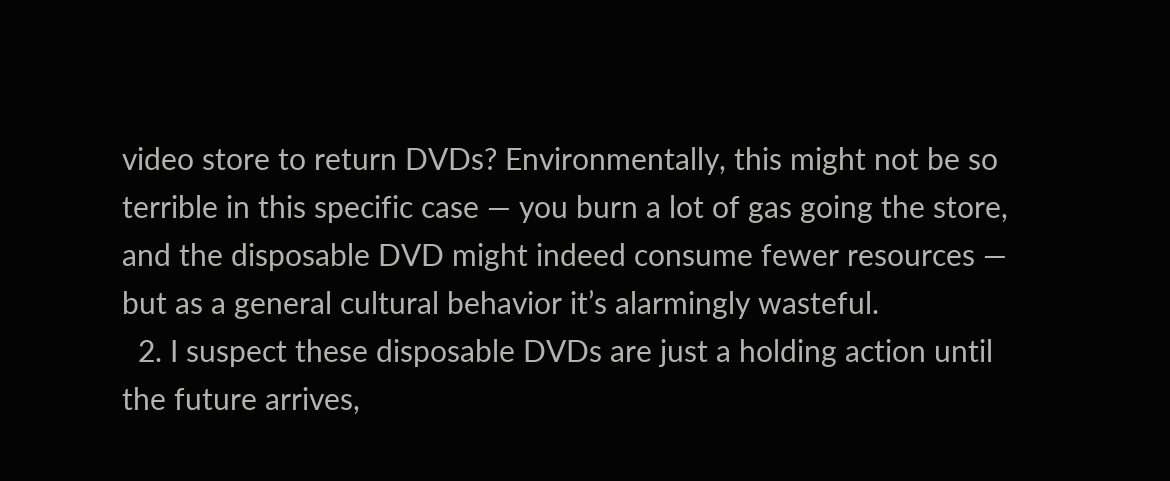video store to return DVDs? Environmentally, this might not be so terrible in this specific case — you burn a lot of gas going the store, and the disposable DVD might indeed consume fewer resources — but as a general cultural behavior it’s alarmingly wasteful.
  2. I suspect these disposable DVDs are just a holding action until the future arrives,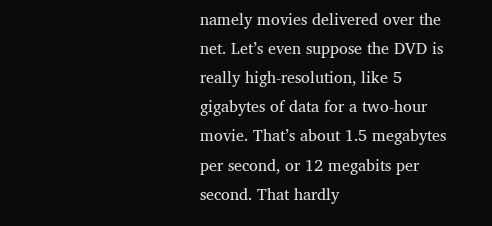namely movies delivered over the net. Let’s even suppose the DVD is really high-resolution, like 5 gigabytes of data for a two-hour movie. That’s about 1.5 megabytes per second, or 12 megabits per second. That hardly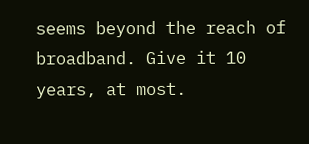seems beyond the reach of broadband. Give it 10 years, at most.